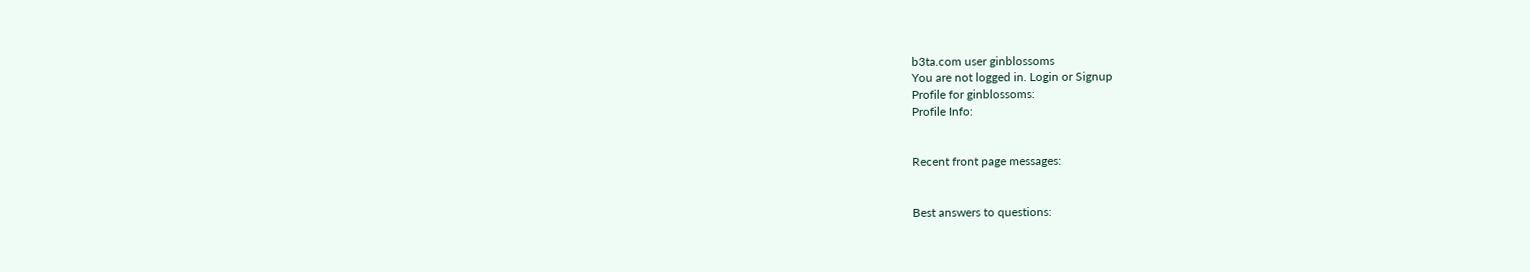b3ta.com user ginblossoms
You are not logged in. Login or Signup
Profile for ginblossoms:
Profile Info:


Recent front page messages:


Best answers to questions: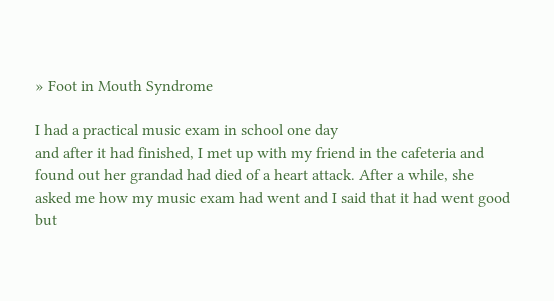» Foot in Mouth Syndrome

I had a practical music exam in school one day
and after it had finished, I met up with my friend in the cafeteria and found out her grandad had died of a heart attack. After a while, she asked me how my music exam had went and I said that it had went good but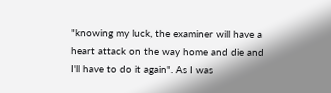"knowing my luck, the examiner will have a heart attack on the way home and die and I'll have to do it again". As I was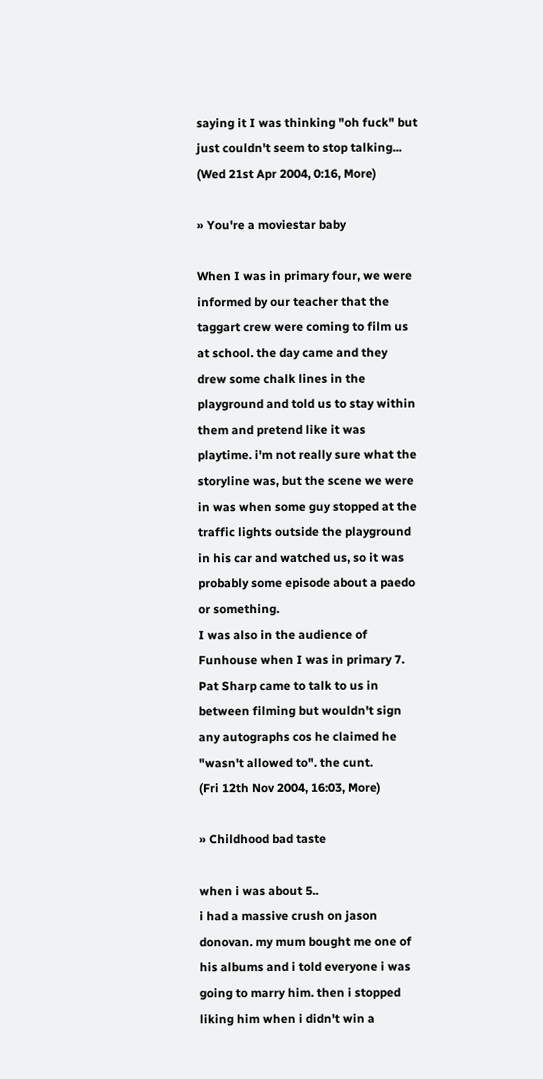saying it I was thinking "oh fuck" but just couldn't seem to stop talking...
(Wed 21st Apr 2004, 0:16, More)

» You're a moviestar baby

When I was in primary four, we were informed by our teacher that the taggart crew were coming to film us at school. the day came and they drew some chalk lines in the playground and told us to stay within them and pretend like it was playtime. i'm not really sure what the storyline was, but the scene we were in was when some guy stopped at the traffic lights outside the playground in his car and watched us, so it was probably some episode about a paedo or something.
I was also in the audience of Funhouse when I was in primary 7. Pat Sharp came to talk to us in between filming but wouldn't sign any autographs cos he claimed he "wasn't allowed to". the cunt.
(Fri 12th Nov 2004, 16:03, More)

» Childhood bad taste

when i was about 5..
i had a massive crush on jason donovan. my mum bought me one of his albums and i told everyone i was going to marry him. then i stopped liking him when i didn't win a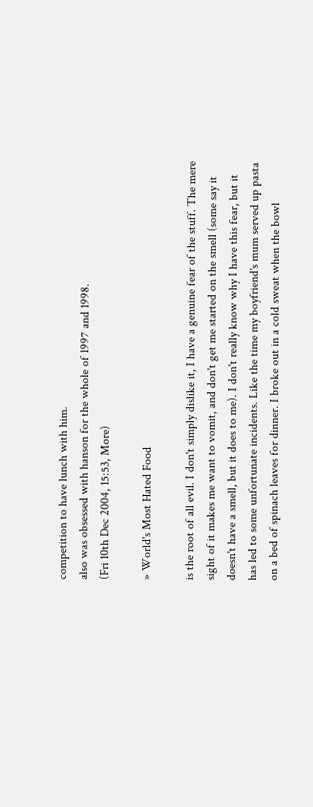competition to have lunch with him.
also was obsessed with hanson for the whole of 1997 and 1998.
(Fri 10th Dec 2004, 15:53, More)

» World's Most Hated Food

is the root of all evil. I don't simply dislike it, I have a genuine fear of the stuff. The mere sight of it makes me want to vomit, and don't get me started on the smell (some say it doesn't have a smell, but it does to me). I don't really know why I have this fear, but it has led to some unfortunate incidents. Like the time my boyfriend's mum served up pasta on a bed of spinach leaves for dinner. I broke out in a cold sweat when the bowl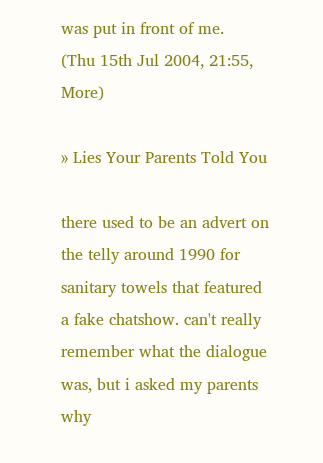was put in front of me.
(Thu 15th Jul 2004, 21:55, More)

» Lies Your Parents Told You

there used to be an advert on the telly around 1990 for sanitary towels that featured a fake chatshow. can't really remember what the dialogue was, but i asked my parents why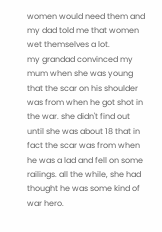women would need them and my dad told me that women wet themselves a lot.
my grandad convinced my mum when she was young that the scar on his shoulder was from when he got shot in the war. she didn't find out until she was about 18 that in fact the scar was from when he was a lad and fell on some railings. all the while, she had thought he was some kind of war hero.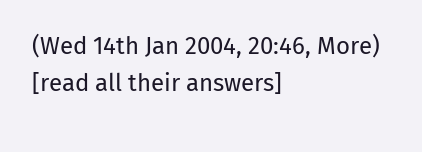(Wed 14th Jan 2004, 20:46, More)
[read all their answers]